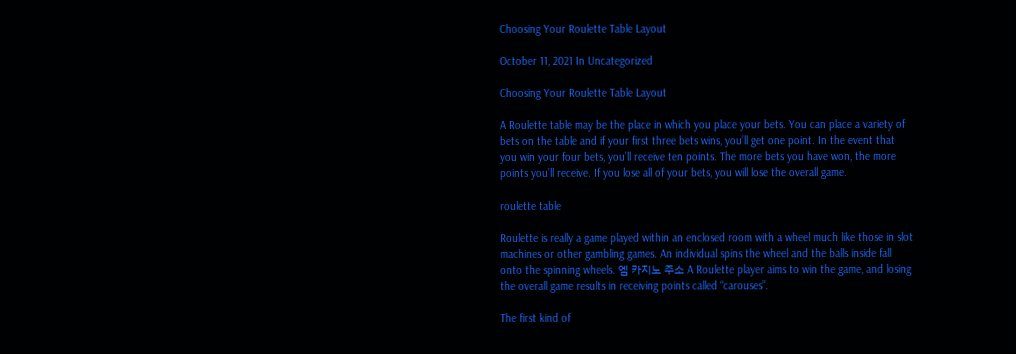Choosing Your Roulette Table Layout

October 11, 2021 In Uncategorized

Choosing Your Roulette Table Layout

A Roulette table may be the place in which you place your bets. You can place a variety of bets on the table and if your first three bets wins, you’ll get one point. In the event that you win your four bets, you’ll receive ten points. The more bets you have won, the more points you’ll receive. If you lose all of your bets, you will lose the overall game.

roulette table

Roulette is really a game played within an enclosed room with a wheel much like those in slot machines or other gambling games. An individual spins the wheel and the balls inside fall onto the spinning wheels. 엠 카지노 주소 A Roulette player aims to win the game, and losing the overall game results in receiving points called “carouses”.

The first kind of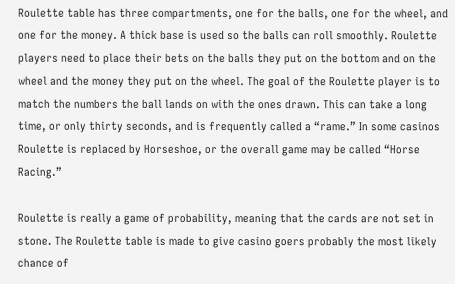Roulette table has three compartments, one for the balls, one for the wheel, and one for the money. A thick base is used so the balls can roll smoothly. Roulette players need to place their bets on the balls they put on the bottom and on the wheel and the money they put on the wheel. The goal of the Roulette player is to match the numbers the ball lands on with the ones drawn. This can take a long time, or only thirty seconds, and is frequently called a “rame.” In some casinos Roulette is replaced by Horseshoe, or the overall game may be called “Horse Racing.”

Roulette is really a game of probability, meaning that the cards are not set in stone. The Roulette table is made to give casino goers probably the most likely chance of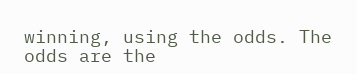winning, using the odds. The odds are the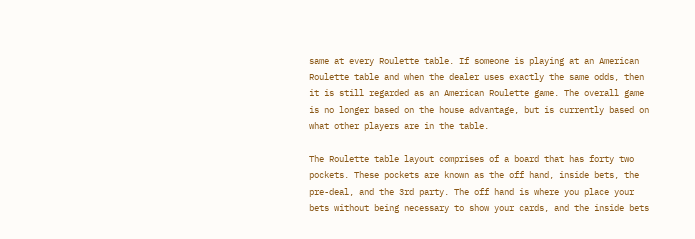same at every Roulette table. If someone is playing at an American Roulette table and when the dealer uses exactly the same odds, then it is still regarded as an American Roulette game. The overall game is no longer based on the house advantage, but is currently based on what other players are in the table.

The Roulette table layout comprises of a board that has forty two pockets. These pockets are known as the off hand, inside bets, the pre-deal, and the 3rd party. The off hand is where you place your bets without being necessary to show your cards, and the inside bets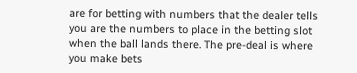are for betting with numbers that the dealer tells you are the numbers to place in the betting slot when the ball lands there. The pre-deal is where you make bets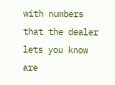with numbers that the dealer lets you know are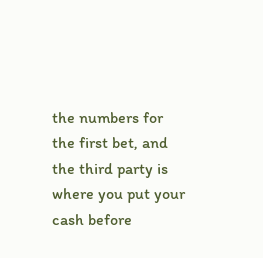the numbers for the first bet, and the third party is where you put your cash before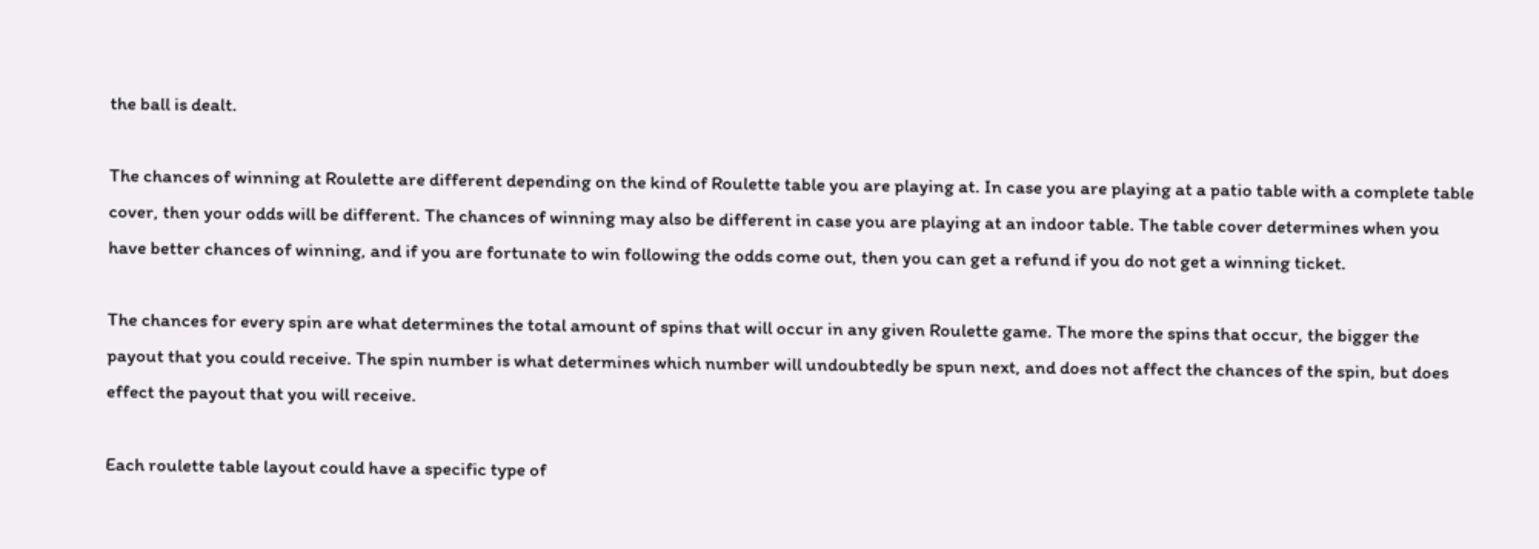the ball is dealt.

The chances of winning at Roulette are different depending on the kind of Roulette table you are playing at. In case you are playing at a patio table with a complete table cover, then your odds will be different. The chances of winning may also be different in case you are playing at an indoor table. The table cover determines when you have better chances of winning, and if you are fortunate to win following the odds come out, then you can get a refund if you do not get a winning ticket.

The chances for every spin are what determines the total amount of spins that will occur in any given Roulette game. The more the spins that occur, the bigger the payout that you could receive. The spin number is what determines which number will undoubtedly be spun next, and does not affect the chances of the spin, but does effect the payout that you will receive.

Each roulette table layout could have a specific type of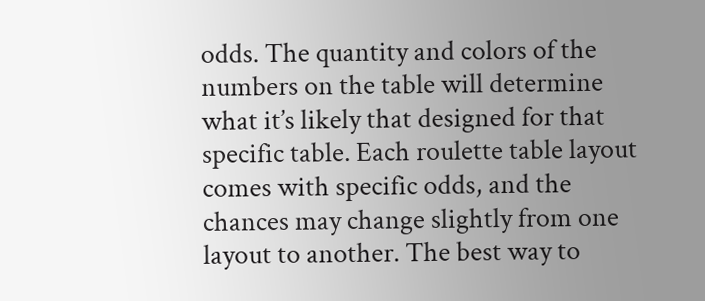odds. The quantity and colors of the numbers on the table will determine what it’s likely that designed for that specific table. Each roulette table layout comes with specific odds, and the chances may change slightly from one layout to another. The best way to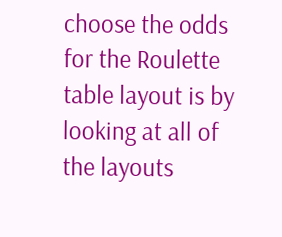choose the odds for the Roulette table layout is by looking at all of the layouts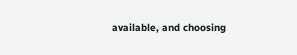available, and choosing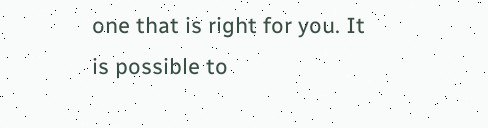one that is right for you. It is possible to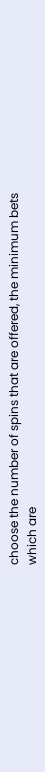choose the number of spins that are offered, the minimum bets which are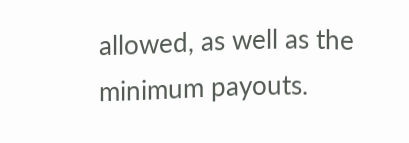allowed, as well as the minimum payouts.